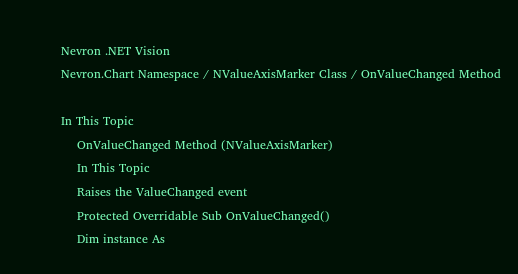Nevron .NET Vision
Nevron.Chart Namespace / NValueAxisMarker Class / OnValueChanged Method

In This Topic
    OnValueChanged Method (NValueAxisMarker)
    In This Topic
    Raises the ValueChanged event
    Protected Overridable Sub OnValueChanged()
    Dim instance As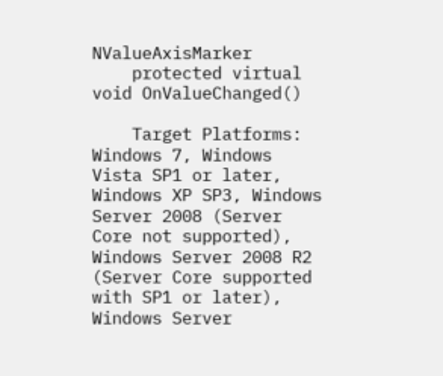NValueAxisMarker
    protected virtual void OnValueChanged()

    Target Platforms: Windows 7, Windows Vista SP1 or later, Windows XP SP3, Windows Server 2008 (Server Core not supported), Windows Server 2008 R2 (Server Core supported with SP1 or later), Windows Server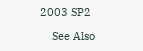2003 SP2

    See Also